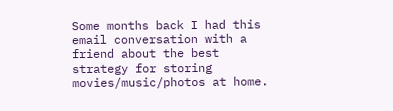Some months back I had this email conversation with a friend about the best strategy for storing movies/music/photos at home.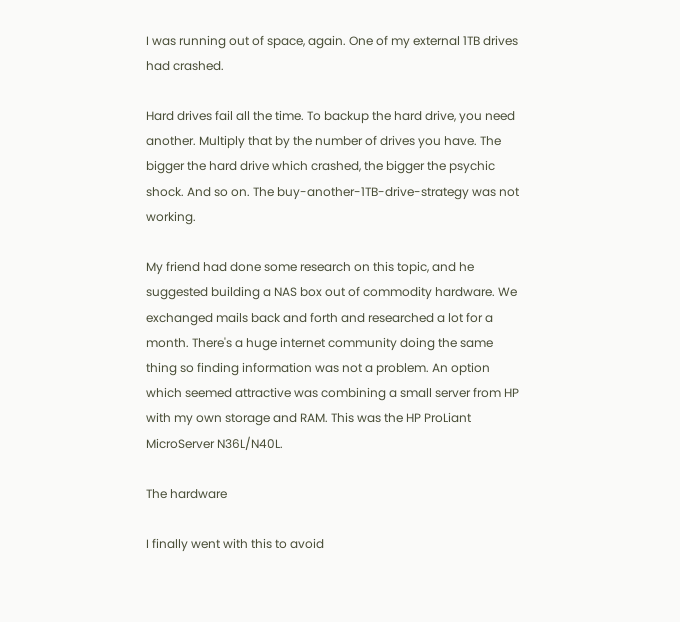I was running out of space, again. One of my external 1TB drives had crashed.

Hard drives fail all the time. To backup the hard drive, you need another. Multiply that by the number of drives you have. The bigger the hard drive which crashed, the bigger the psychic shock. And so on. The buy-another-1TB-drive-strategy was not working.

My friend had done some research on this topic, and he suggested building a NAS box out of commodity hardware. We exchanged mails back and forth and researched a lot for a month. There's a huge internet community doing the same thing so finding information was not a problem. An option which seemed attractive was combining a small server from HP with my own storage and RAM. This was the HP ProLiant MicroServer N36L/N40L.

The hardware

I finally went with this to avoid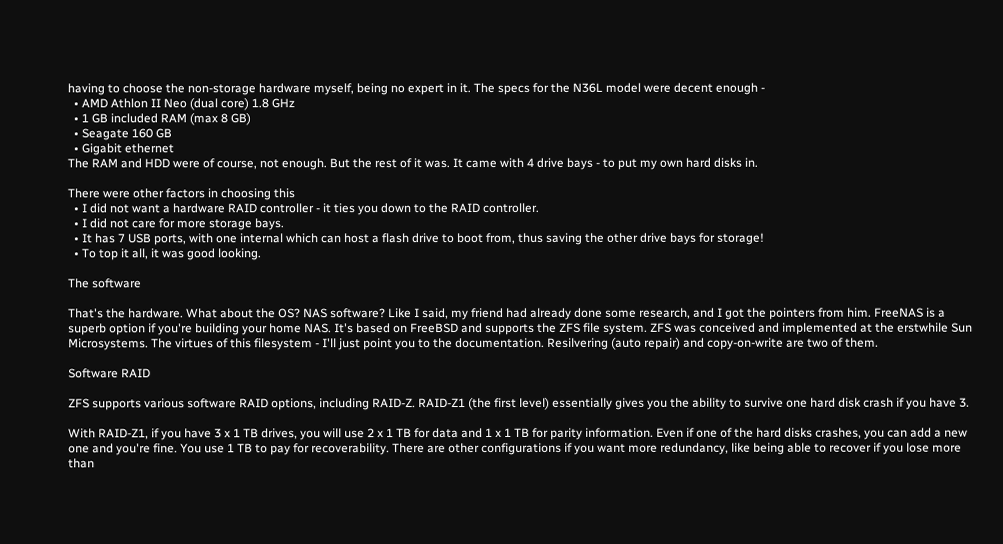having to choose the non-storage hardware myself, being no expert in it. The specs for the N36L model were decent enough -
  • AMD Athlon II Neo (dual core) 1.8 GHz
  • 1 GB included RAM (max 8 GB)
  • Seagate 160 GB
  • Gigabit ethernet
The RAM and HDD were of course, not enough. But the rest of it was. It came with 4 drive bays - to put my own hard disks in.

There were other factors in choosing this
  • I did not want a hardware RAID controller - it ties you down to the RAID controller.
  • I did not care for more storage bays.
  • It has 7 USB ports, with one internal which can host a flash drive to boot from, thus saving the other drive bays for storage!
  • To top it all, it was good looking.

The software

That's the hardware. What about the OS? NAS software? Like I said, my friend had already done some research, and I got the pointers from him. FreeNAS is a superb option if you're building your home NAS. It's based on FreeBSD and supports the ZFS file system. ZFS was conceived and implemented at the erstwhile Sun Microsystems. The virtues of this filesystem - I'll just point you to the documentation. Resilvering (auto repair) and copy-on-write are two of them.

Software RAID

ZFS supports various software RAID options, including RAID-Z. RAID-Z1 (the first level) essentially gives you the ability to survive one hard disk crash if you have 3.

With RAID-Z1, if you have 3 x 1 TB drives, you will use 2 x 1 TB for data and 1 x 1 TB for parity information. Even if one of the hard disks crashes, you can add a new one and you're fine. You use 1 TB to pay for recoverability. There are other configurations if you want more redundancy, like being able to recover if you lose more than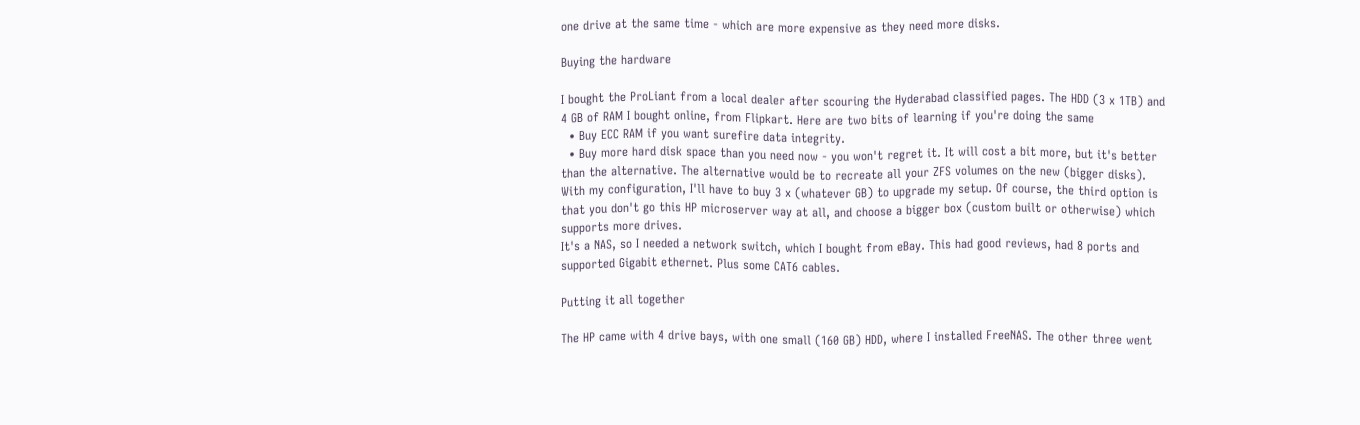one drive at the same time - which are more expensive as they need more disks.

Buying the hardware

I bought the ProLiant from a local dealer after scouring the Hyderabad classified pages. The HDD (3 x 1TB) and 4 GB of RAM I bought online, from Flipkart. Here are two bits of learning if you're doing the same
  • Buy ECC RAM if you want surefire data integrity.
  • Buy more hard disk space than you need now - you won't regret it. It will cost a bit more, but it's better than the alternative. The alternative would be to recreate all your ZFS volumes on the new (bigger disks). With my configuration, I'll have to buy 3 x (whatever GB) to upgrade my setup. Of course, the third option is that you don't go this HP microserver way at all, and choose a bigger box (custom built or otherwise) which supports more drives.
It's a NAS, so I needed a network switch, which I bought from eBay. This had good reviews, had 8 ports and supported Gigabit ethernet. Plus some CAT6 cables.

Putting it all together

The HP came with 4 drive bays, with one small (160 GB) HDD, where I installed FreeNAS. The other three went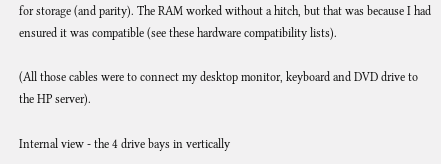for storage (and parity). The RAM worked without a hitch, but that was because I had ensured it was compatible (see these hardware compatibility lists).

(All those cables were to connect my desktop monitor, keyboard and DVD drive to the HP server).

Internal view - the 4 drive bays in vertically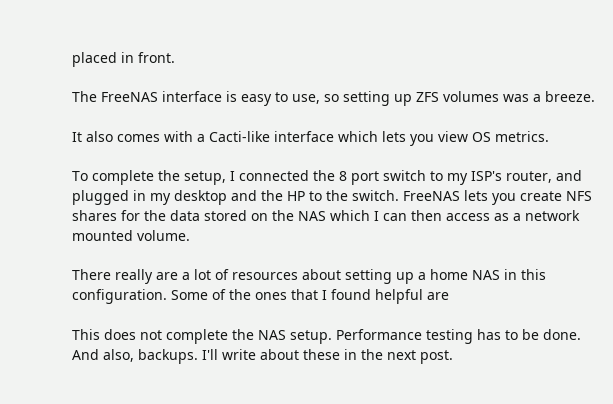placed in front.

The FreeNAS interface is easy to use, so setting up ZFS volumes was a breeze.

It also comes with a Cacti-like interface which lets you view OS metrics.

To complete the setup, I connected the 8 port switch to my ISP's router, and plugged in my desktop and the HP to the switch. FreeNAS lets you create NFS shares for the data stored on the NAS which I can then access as a network mounted volume.

There really are a lot of resources about setting up a home NAS in this configuration. Some of the ones that I found helpful are

This does not complete the NAS setup. Performance testing has to be done. And also, backups. I'll write about these in the next post.